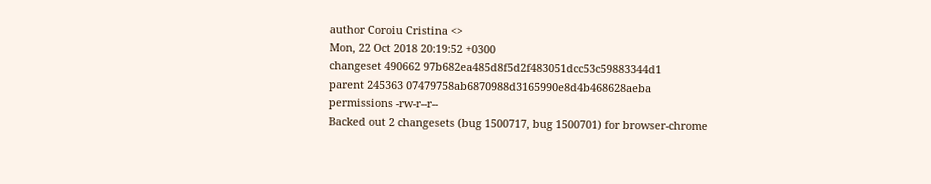author Coroiu Cristina <>
Mon, 22 Oct 2018 20:19:52 +0300
changeset 490662 97b682ea485d8f5d2f483051dcc53c59883344d1
parent 245363 07479758ab6870988d3165990e8d4b468628aeba
permissions -rw-r--r--
Backed out 2 changesets (bug 1500717, bug 1500701) for browser-chrome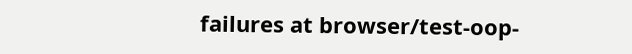failures at browser/test-oop-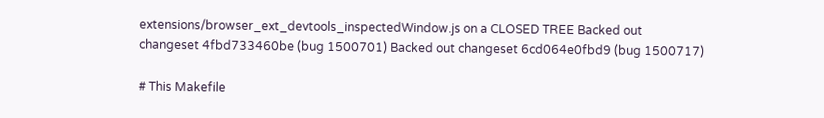extensions/browser_ext_devtools_inspectedWindow.js on a CLOSED TREE Backed out changeset 4fbd733460be (bug 1500701) Backed out changeset 6cd064e0fbd9 (bug 1500717)

# This Makefile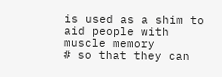is used as a shim to aid people with muscle memory
# so that they can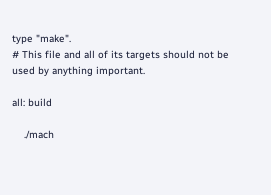type "make".
# This file and all of its targets should not be used by anything important.

all: build

    ./mach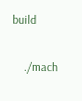build

    ./mach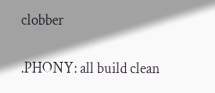clobber

.PHONY: all build clean